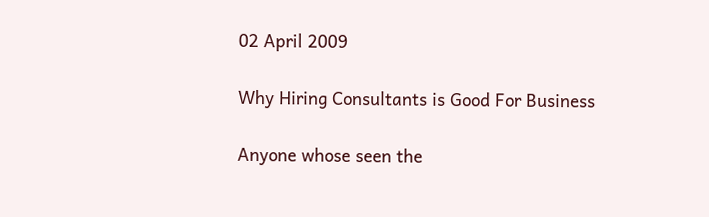02 April 2009

Why Hiring Consultants is Good For Business

Anyone whose seen the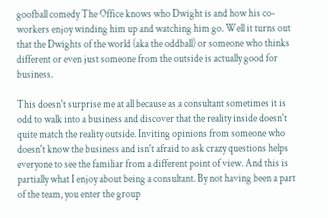goofball comedy The Office knows who Dwight is and how his co-workers enjoy winding him up and watching him go. Well it turns out that the Dwights of the world (aka the oddball) or someone who thinks different or even just someone from the outside is actually good for business.

This doesn't surprise me at all because as a consultant sometimes it is odd to walk into a business and discover that the reality inside doesn't quite match the reality outside. Inviting opinions from someone who doesn't know the business and isn't afraid to ask crazy questions helps everyone to see the familiar from a different point of view. And this is partially what I enjoy about being a consultant. By not having been a part of the team, you enter the group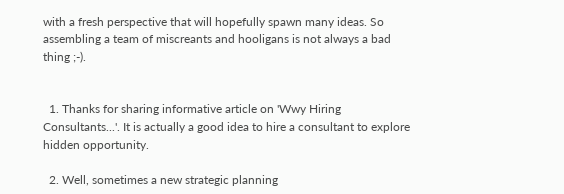with a fresh perspective that will hopefully spawn many ideas. So assembling a team of miscreants and hooligans is not always a bad thing ;-).


  1. Thanks for sharing informative article on 'Wwy Hiring Consultants...'. It is actually a good idea to hire a consultant to explore hidden opportunity.

  2. Well, sometimes a new strategic planning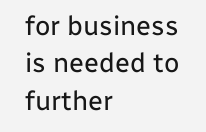for business is needed to further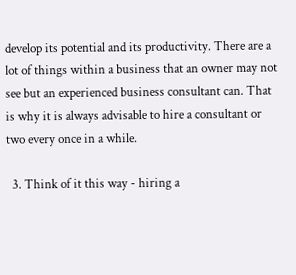develop its potential and its productivity. There are a lot of things within a business that an owner may not see but an experienced business consultant can. That is why it is always advisable to hire a consultant or two every once in a while.

  3. Think of it this way - hiring a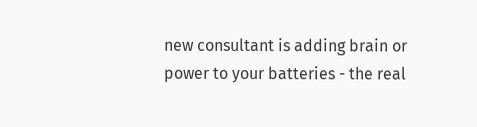new consultant is adding brain or power to your batteries - the real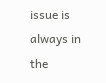issue is always in the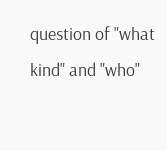question of "what kind" and "who"